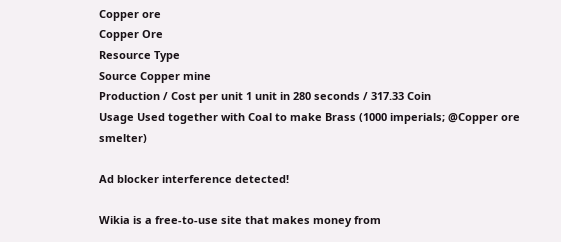Copper ore
Copper Ore
Resource Type
Source Copper mine
Production / Cost per unit 1 unit in 280 seconds / 317.33 Coin
Usage Used together with Coal to make Brass (1000 imperials; @Copper ore smelter)

Ad blocker interference detected!

Wikia is a free-to-use site that makes money from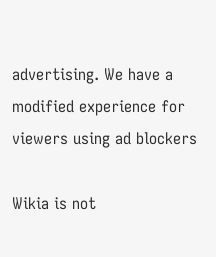advertising. We have a modified experience for viewers using ad blockers

Wikia is not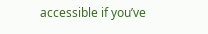accessible if you’ve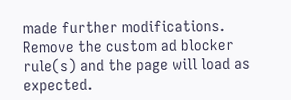made further modifications. Remove the custom ad blocker rule(s) and the page will load as expected.